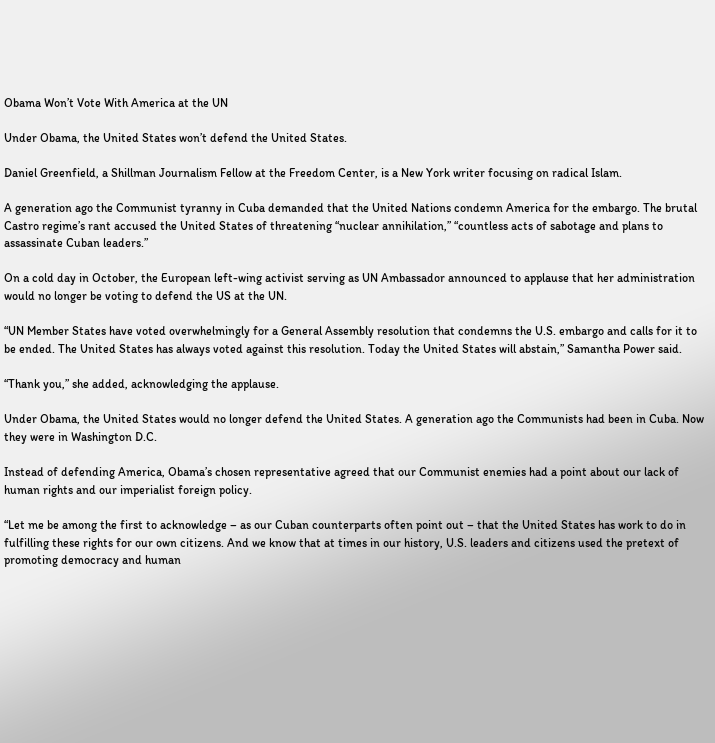Obama Won’t Vote With America at the UN

Under Obama, the United States won’t defend the United States.

Daniel Greenfield, a Shillman Journalism Fellow at the Freedom Center, is a New York writer focusing on radical Islam.

A generation ago the Communist tyranny in Cuba demanded that the United Nations condemn America for the embargo. The brutal Castro regime’s rant accused the United States of threatening “nuclear annihilation,” “countless acts of sabotage and plans to assassinate Cuban leaders.”

On a cold day in October, the European left-wing activist serving as UN Ambassador announced to applause that her administration would no longer be voting to defend the US at the UN.

“UN Member States have voted overwhelmingly for a General Assembly resolution that condemns the U.S. embargo and calls for it to be ended. The United States has always voted against this resolution. Today the United States will abstain,” Samantha Power said.

“Thank you,” she added, acknowledging the applause.

Under Obama, the United States would no longer defend the United States. A generation ago the Communists had been in Cuba. Now they were in Washington D.C.

Instead of defending America, Obama’s chosen representative agreed that our Communist enemies had a point about our lack of human rights and our imperialist foreign policy.

“Let me be among the first to acknowledge – as our Cuban counterparts often point out – that the United States has work to do in fulfilling these rights for our own citizens. And we know that at times in our history, U.S. leaders and citizens used the pretext of promoting democracy and human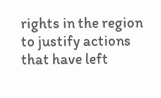rights in the region to justify actions that have left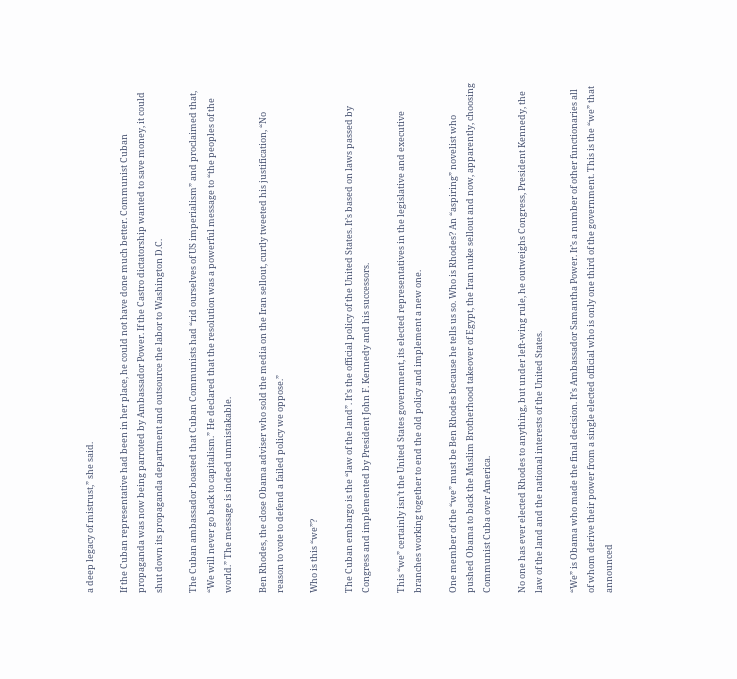a deep legacy of mistrust,” she said.

If the Cuban representative had been in her place, he could not have done much better. Communist Cuban propaganda was now being parroted by Ambassador Power. If the Castro dictatorship wanted to save money, it could shut down its propaganda department and outsource the labor to Washington D.C.

The Cuban ambassador boasted that Cuban Communists had “rid ourselves of US imperialism” and proclaimed that, “We will never go back to capitalism.” He declared that the resolution was a powerful message to “the peoples of the world.” The message is indeed unmistakable.

Ben Rhodes, the close Obama adviser who sold the media on the Iran sellout, curtly tweeted his justification, “No reason to vote to defend a failed policy we oppose.”

Who is this “we”?

The Cuban embargo is the “law of the land”. It’s the official policy of the United States. It’s based on laws passed by Congress and implemented by President John F. Kennedy and his successors.

This “we” certainly isn’t the United States government, its elected representatives in the legislative and executive branches working together to end the old policy and implement a new one.

One member of the “we” must be Ben Rhodes because he tells us so. Who is Rhodes? An “aspiring” novelist who pushed Obama to back the Muslim Brotherhood takeover of Egypt, the Iran nuke sellout and now, apparently, choosing Communist Cuba over America.

No one has ever elected Rhodes to anything, but under left-wing rule, he outweighs Congress, President Kennedy, the law of the land and the national interests of the United States.

“We” is Obama who made the final decision. It’s Ambassador Samantha Power. It’s a number of other functionaries all of whom derive their power from a single elected official who is only one third of the government. This is the “we” that announced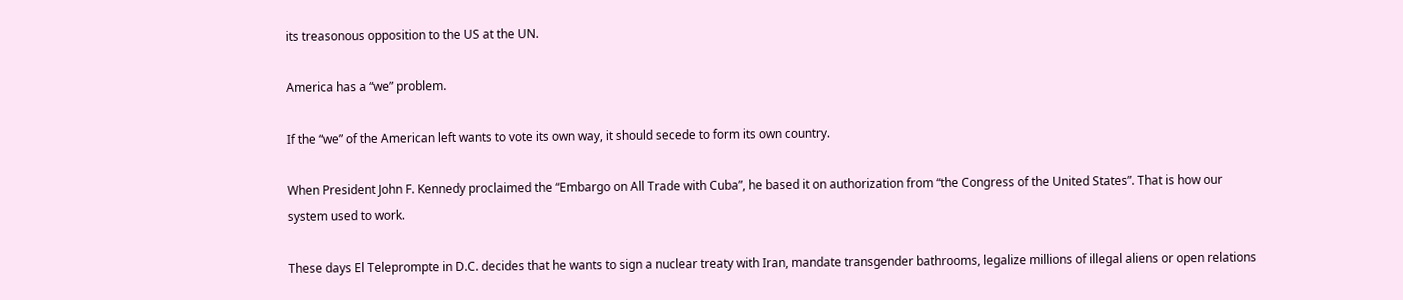its treasonous opposition to the US at the UN.

America has a “we” problem.

If the “we” of the American left wants to vote its own way, it should secede to form its own country.

When President John F. Kennedy proclaimed the “Embargo on All Trade with Cuba”, he based it on authorization from “the Congress of the United States”. That is how our system used to work.

These days El Teleprompte in D.C. decides that he wants to sign a nuclear treaty with Iran, mandate transgender bathrooms, legalize millions of illegal aliens or open relations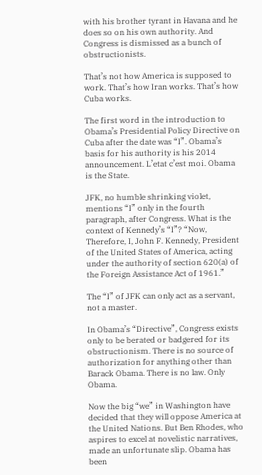with his brother tyrant in Havana and he does so on his own authority. And Congress is dismissed as a bunch of obstructionists.

That’s not how America is supposed to work. That’s how Iran works. That’s how Cuba works.

The first word in the introduction to Obama’s Presidential Policy Directive on Cuba after the date was “I”. Obama’s basis for his authority is his 2014 announcement. L’etat c’est moi. Obama is the State.

JFK, no humble shrinking violet, mentions “I” only in the fourth paragraph, after Congress. What is the context of Kennedy’s “I”? “Now, Therefore, I, John F. Kennedy, President of the United States of America, acting under the authority of section 620(a) of the Foreign Assistance Act of 1961.”

The “I” of JFK can only act as a servant, not a master.

In Obama’s “Directive”, Congress exists only to be berated or badgered for its obstructionism. There is no source of authorization for anything other than Barack Obama. There is no law. Only Obama.

Now the big “we” in Washington have decided that they will oppose America at the United Nations. But Ben Rhodes, who aspires to excel at novelistic narratives, made an unfortunate slip. Obama has been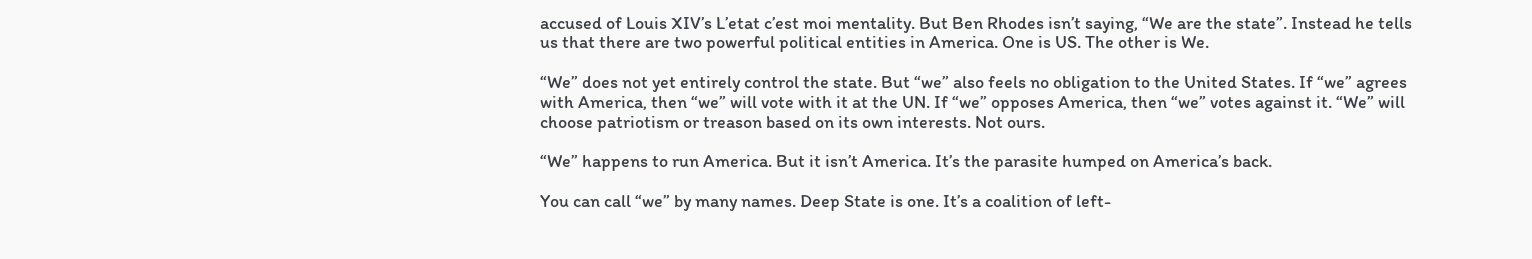accused of Louis XIV’s L’etat c’est moi mentality. But Ben Rhodes isn’t saying, “We are the state”. Instead he tells us that there are two powerful political entities in America. One is US. The other is We.

“We” does not yet entirely control the state. But “we” also feels no obligation to the United States. If “we” agrees with America, then “we” will vote with it at the UN. If “we” opposes America, then “we” votes against it. “We” will choose patriotism or treason based on its own interests. Not ours.

“We” happens to run America. But it isn’t America. It’s the parasite humped on America’s back.

You can call “we” by many names. Deep State is one. It’s a coalition of left-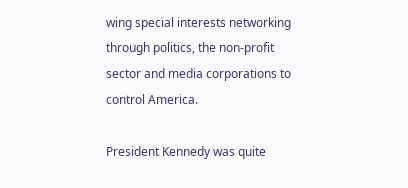wing special interests networking through politics, the non-profit sector and media corporations to control America.

President Kennedy was quite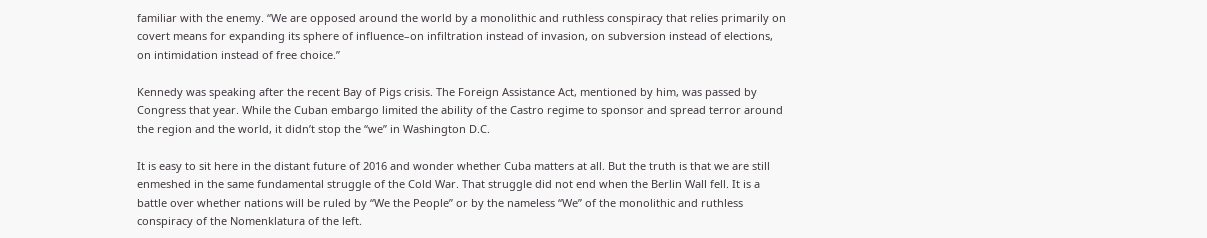familiar with the enemy. “We are opposed around the world by a monolithic and ruthless conspiracy that relies primarily on covert means for expanding its sphere of influence–on infiltration instead of invasion, on subversion instead of elections, on intimidation instead of free choice.”

Kennedy was speaking after the recent Bay of Pigs crisis. The Foreign Assistance Act, mentioned by him, was passed by Congress that year. While the Cuban embargo limited the ability of the Castro regime to sponsor and spread terror around the region and the world, it didn’t stop the “we” in Washington D.C.

It is easy to sit here in the distant future of 2016 and wonder whether Cuba matters at all. But the truth is that we are still enmeshed in the same fundamental struggle of the Cold War. That struggle did not end when the Berlin Wall fell. It is a battle over whether nations will be ruled by “We the People” or by the nameless “We” of the monolithic and ruthless conspiracy of the Nomenklatura of the left.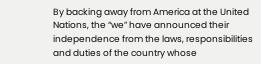By backing away from America at the United Nations, the “we” have announced their independence from the laws, responsibilities and duties of the country whose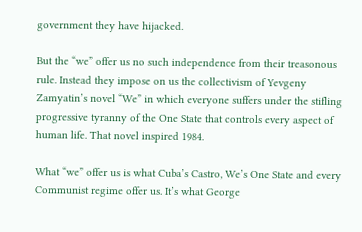government they have hijacked.

But the “we” offer us no such independence from their treasonous rule. Instead they impose on us the collectivism of Yevgeny Zamyatin’s novel “We” in which everyone suffers under the stifling progressive tyranny of the One State that controls every aspect of human life. That novel inspired 1984.

What “we” offer us is what Cuba’s Castro, We’s One State and every Communist regime offer us. It’s what George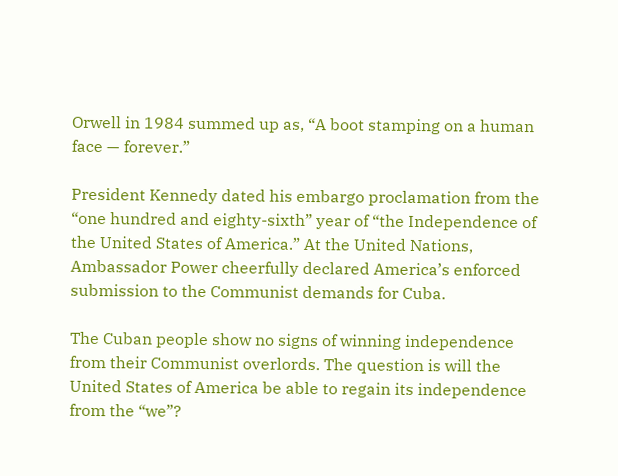Orwell in 1984 summed up as, “A boot stamping on a human face — forever.”

President Kennedy dated his embargo proclamation from the “one hundred and eighty-sixth” year of “the Independence of the United States of America.” At the United Nations, Ambassador Power cheerfully declared America’s enforced submission to the Communist demands for Cuba.

The Cuban people show no signs of winning independence from their Communist overlords. The question is will the United States of America be able to regain its independence from the “we”?